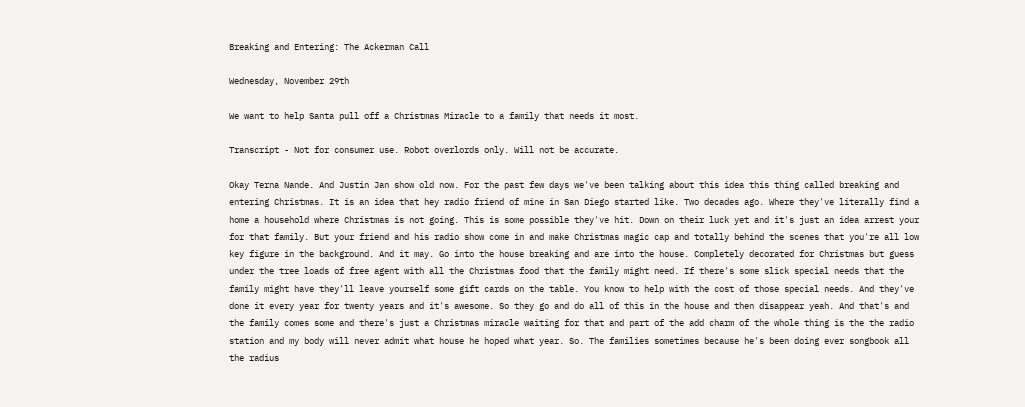Breaking and Entering: The Ackerman Call

Wednesday, November 29th

We want to help Santa pull off a Christmas Miracle to a family that needs it most.

Transcript - Not for consumer use. Robot overlords only. Will not be accurate.

Okay Terna Nande. And Justin Jan show old now. For the past few days we've been talking about this idea this thing called breaking and entering Christmas. It is an idea that hey radio friend of mine in San Diego started like. Two decades ago. Where they've literally find a home a household where Christmas is not going. This is some possible they've hit. Down on their luck yet and it's just an idea arrest your for that family. But your friend and his radio show come in and make Christmas magic cap and totally behind the scenes that you're all low key figure in the background. And it may. Go into the house breaking and are into the house. Completely decorated for Christmas but guess under the tree loads of free agent with all the Christmas food that the family might need. If there's some slick special needs that the family might have they'll leave yourself some gift cards on the table. You know to help with the cost of those special needs. And they've done it every year for twenty years and it's awesome. So they go and do all of this in the house and then disappear yeah. And that's and the family comes some and there's just a Christmas miracle waiting for that and part of the add charm of the whole thing is the the radio station and my body will never admit what house he hoped what year. So. The families sometimes because he's been doing ever songbook all the radius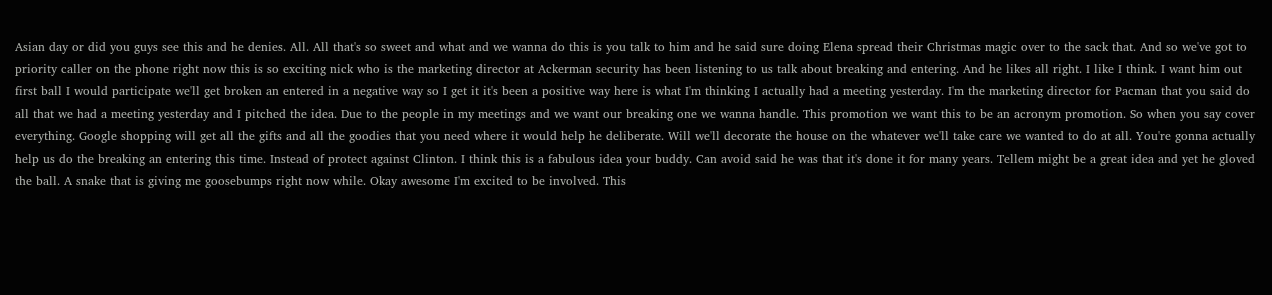Asian day or did you guys see this and he denies. All. All that's so sweet and what and we wanna do this is you talk to him and he said sure doing Elena spread their Christmas magic over to the sack that. And so we've got to priority caller on the phone right now this is so exciting nick who is the marketing director at Ackerman security has been listening to us talk about breaking and entering. And he likes all right. I like I think. I want him out first ball I would participate we'll get broken an entered in a negative way so I get it it's been a positive way here is what I'm thinking I actually had a meeting yesterday. I'm the marketing director for Pacman that you said do all that we had a meeting yesterday and I pitched the idea. Due to the people in my meetings and we want our breaking one we wanna handle. This promotion we want this to be an acronym promotion. So when you say cover everything. Google shopping will get all the gifts and all the goodies that you need where it would help he deliberate. Will we'll decorate the house on the whatever we'll take care we wanted to do at all. You're gonna actually help us do the breaking an entering this time. Instead of protect against Clinton. I think this is a fabulous idea your buddy. Can avoid said he was that it's done it for many years. Tellem might be a great idea and yet he gloved the ball. A snake that is giving me goosebumps right now while. Okay awesome I'm excited to be involved. This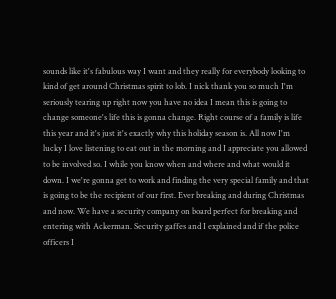sounds like it's fabulous way I want and they really for everybody looking to kind of get around Christmas spirit to lob. I nick thank you so much I'm seriously tearing up right now you have no idea I mean this is going to change someone's life this is gonna change. Right course of a family is life this year and it's just it's exactly why this holiday season is. All now I'm lucky I love listening to eat out in the morning and I appreciate you allowed to be involved so. I while you know when and where and what would it down. I we're gonna get to work and finding the very special family and that is going to be the recipient of our first. Ever breaking and during Christmas and now. We have a security company on board perfect for breaking and entering with Ackerman. Security gaffes and I explained and if the police officers I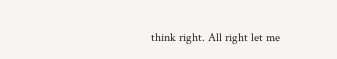think right. All right let me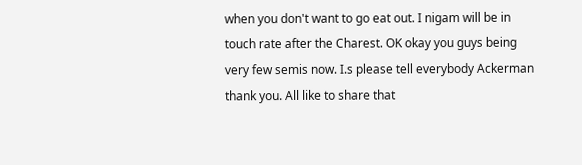when you don't want to go eat out. I nigam will be in touch rate after the Charest. OK okay you guys being very few semis now. I.s please tell everybody Ackerman thank you. All like to share that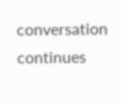conversation continues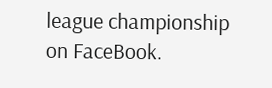league championship on FaceBook.